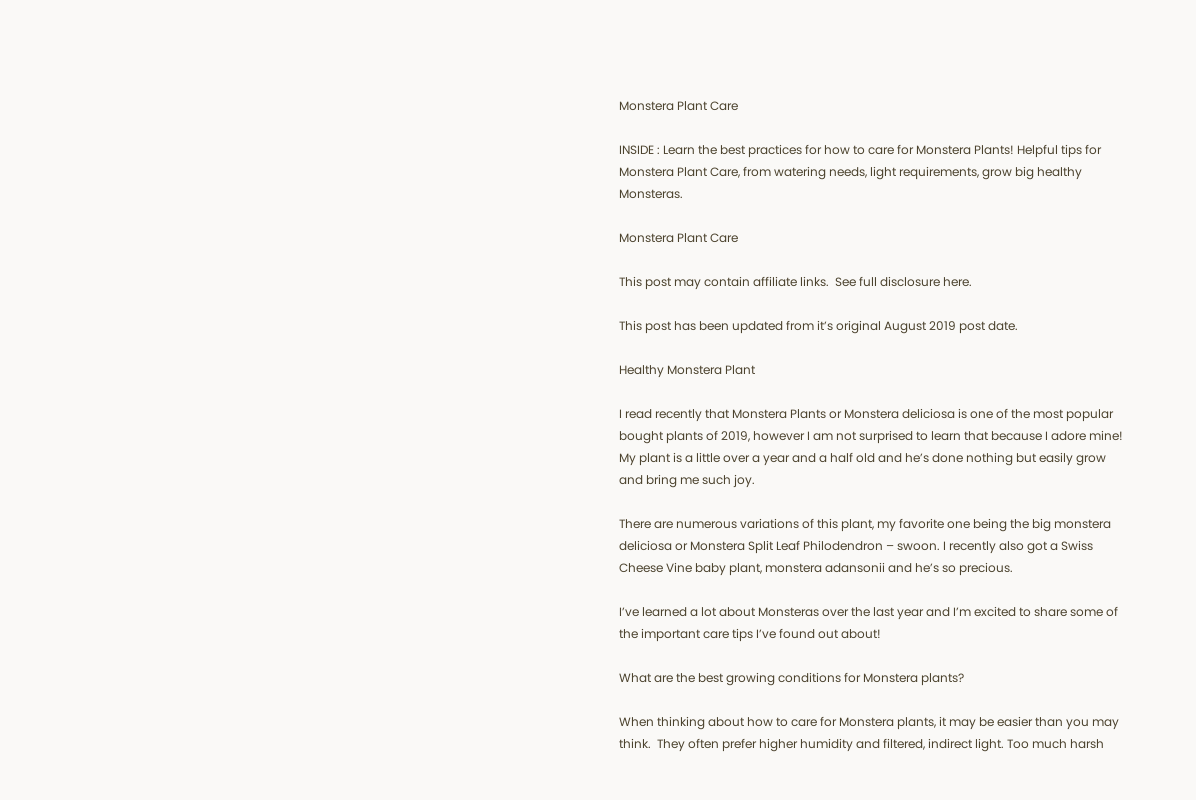Monstera Plant Care

INSIDE : Learn the best practices for how to care for Monstera Plants! Helpful tips for Monstera Plant Care, from watering needs, light requirements, grow big healthy Monsteras.

Monstera Plant Care

This post may contain affiliate links.  See full disclosure here.

This post has been updated from it’s original August 2019 post date.

Healthy Monstera Plant

I read recently that Monstera Plants or Monstera deliciosa is one of the most popular bought plants of 2019, however I am not surprised to learn that because I adore mine!  My plant is a little over a year and a half old and he’s done nothing but easily grow and bring me such joy.

There are numerous variations of this plant, my favorite one being the big monstera deliciosa or Monstera Split Leaf Philodendron – swoon. I recently also got a Swiss Cheese Vine baby plant, monstera adansonii and he’s so precious.

I’ve learned a lot about Monsteras over the last year and I’m excited to share some of the important care tips I’ve found out about!

What are the best growing conditions for Monstera plants?

When thinking about how to care for Monstera plants, it may be easier than you may think.  They often prefer higher humidity and filtered, indirect light. Too much harsh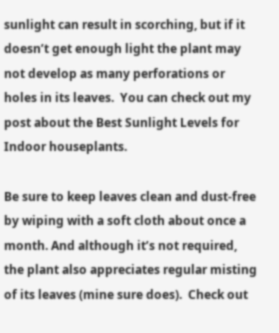sunlight can result in scorching, but if it doesn’t get enough light the plant may not develop as many perforations or holes in its leaves.  You can check out my post about the Best Sunlight Levels for Indoor houseplants.

Be sure to keep leaves clean and dust-free by wiping with a soft cloth about once a month. And although it’s not required, the plant also appreciates regular misting of its leaves (mine sure does).  Check out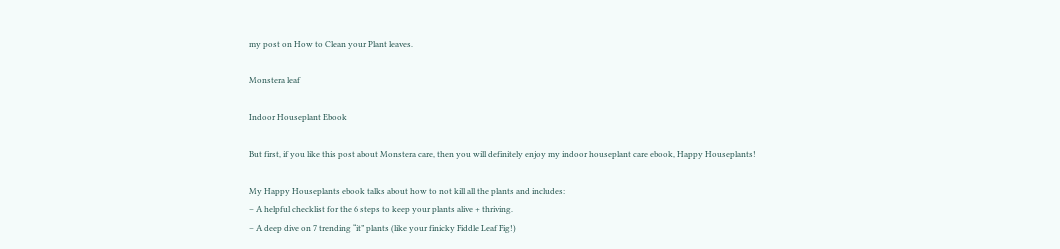my post on How to Clean your Plant leaves.

Monstera leaf

Indoor Houseplant Ebook

But first, if you like this post about Monstera care, then you will definitely enjoy my indoor houseplant care ebook, Happy Houseplants!

My Happy Houseplants ebook talks about how to not kill all the plants and includes:
– A helpful checklist for the 6 steps to keep your plants alive + thriving.
– A deep dive on 7 trending “it” plants (like your finicky Fiddle Leaf Fig!)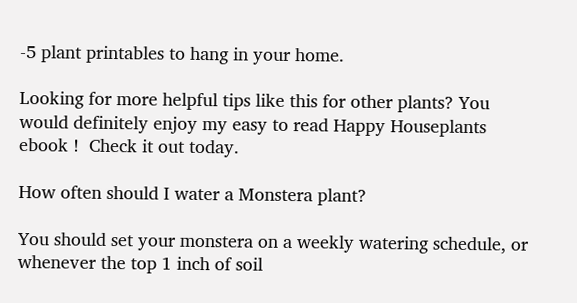-5 plant printables to hang in your home.

Looking for more helpful tips like this for other plants? You would definitely enjoy my easy to read Happy Houseplants ebook !  Check it out today.

How often should I water a Monstera plant?

You should set your monstera on a weekly watering schedule, or whenever the top 1 inch of soil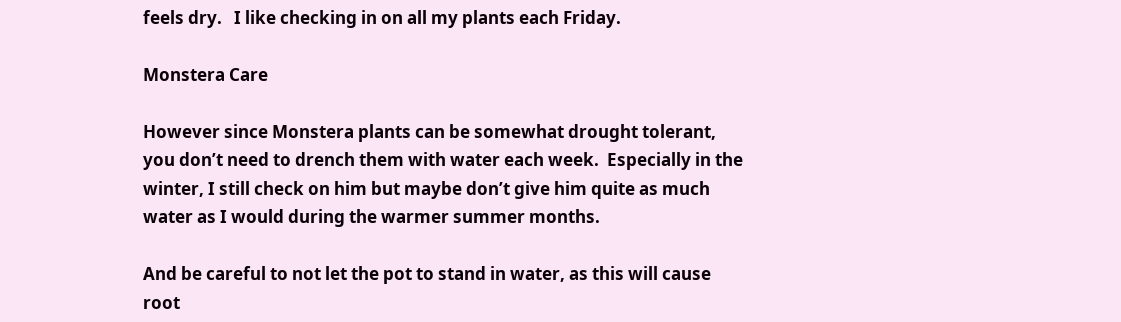feels dry.   I like checking in on all my plants each Friday.

Monstera Care

However since Monstera plants can be somewhat drought tolerant, you don’t need to drench them with water each week.  Especially in the winter, I still check on him but maybe don’t give him quite as much water as I would during the warmer summer months.

And be careful to not let the pot to stand in water, as this will cause root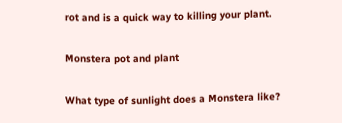rot and is a quick way to killing your plant.

Monstera pot and plant

What type of sunlight does a Monstera like?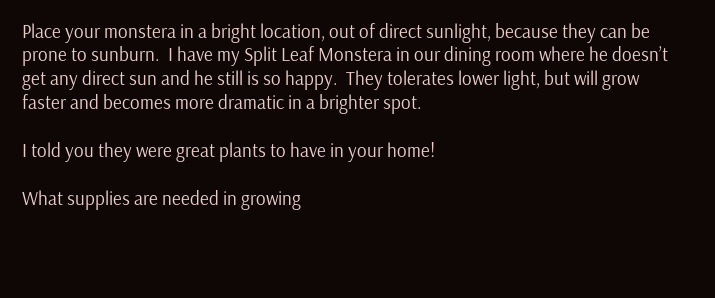Place your monstera in a bright location, out of direct sunlight, because they can be prone to sunburn.  I have my Split Leaf Monstera in our dining room where he doesn’t get any direct sun and he still is so happy.  They tolerates lower light, but will grow faster and becomes more dramatic in a brighter spot.

I told you they were great plants to have in your home!

What supplies are needed in growing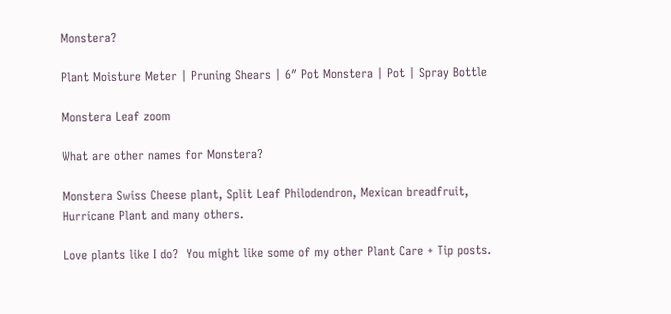Monstera?

Plant Moisture Meter | Pruning Shears | 6″ Pot Monstera | Pot | Spray Bottle

Monstera Leaf zoom

What are other names for Monstera?

Monstera Swiss Cheese plant, Split Leaf Philodendron, Mexican breadfruit, Hurricane Plant and many others.

Love plants like I do?  You might like some of my other Plant Care + Tip posts.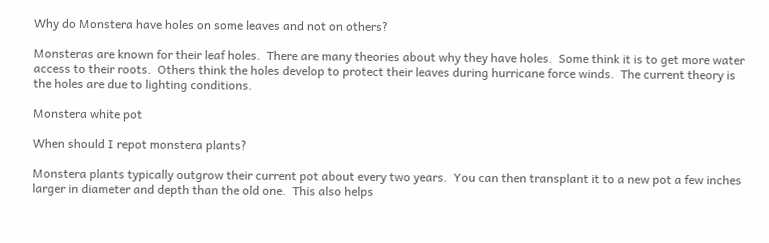Why do Monstera have holes on some leaves and not on others?

Monsteras are known for their leaf holes.  There are many theories about why they have holes.  Some think it is to get more water access to their roots.  Others think the holes develop to protect their leaves during hurricane force winds.  The current theory is the holes are due to lighting conditions.

Monstera white pot

When should I repot monstera plants?

Monstera plants typically outgrow their current pot about every two years.  You can then transplant it to a new pot a few inches larger in diameter and depth than the old one.  This also helps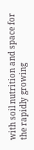with soil nutrition and space for the rapidly growing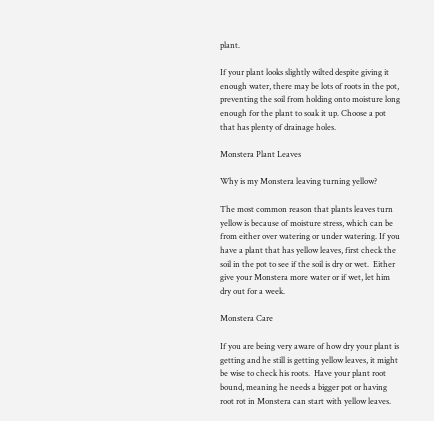plant.

If your plant looks slightly wilted despite giving it enough water, there may be lots of roots in the pot, preventing the soil from holding onto moisture long enough for the plant to soak it up. Choose a pot that has plenty of drainage holes.

Monstera Plant Leaves

Why is my Monstera leaving turning yellow?

The most common reason that plants leaves turn yellow is because of moisture stress, which can be from either over watering or under watering. If you have a plant that has yellow leaves, first check the soil in the pot to see if the soil is dry or wet.  Either give your Monstera more water or if wet, let him dry out for a week.

Monstera Care

If you are being very aware of how dry your plant is getting and he still is getting yellow leaves, it might be wise to check his roots.  Have your plant root bound, meaning he needs a bigger pot or having root rot in Monstera can start with yellow leaves.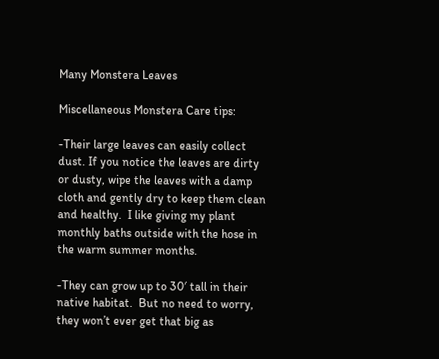Many Monstera Leaves

Miscellaneous Monstera Care tips:

-Their large leaves can easily collect dust. If you notice the leaves are dirty or dusty, wipe the leaves with a damp cloth and gently dry to keep them clean and healthy.  I like giving my plant monthly baths outside with the hose in the warm summer months.

-They can grow up to 30′ tall in their native habitat.  But no need to worry, they won’t ever get that big as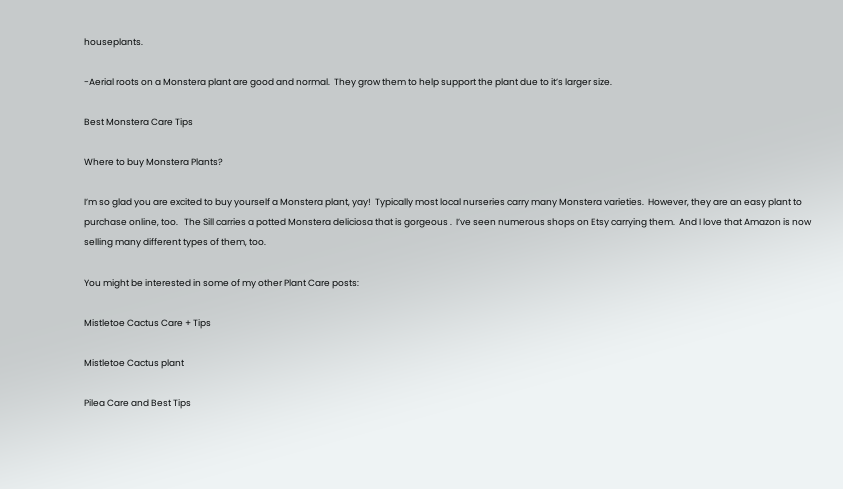houseplants.

-Aerial roots on a Monstera plant are good and normal.  They grow them to help support the plant due to it’s larger size.

Best Monstera Care Tips

Where to buy Monstera Plants?

I’m so glad you are excited to buy yourself a Monstera plant, yay!  Typically most local nurseries carry many Monstera varieties.  However, they are an easy plant to purchase online, too.   The Sill carries a potted Monstera deliciosa that is gorgeous .  I’ve seen numerous shops on Etsy carrying them.  And I love that Amazon is now selling many different types of them, too.

You might be interested in some of my other Plant Care posts:

Mistletoe Cactus Care + Tips

Mistletoe Cactus plant

Pilea Care and Best Tips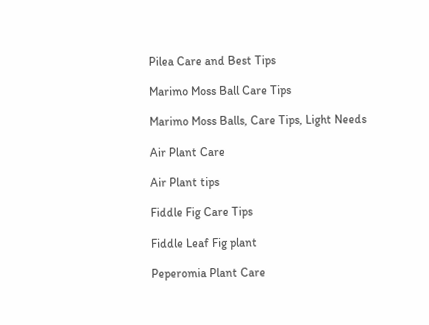Pilea Care and Best Tips

Marimo Moss Ball Care Tips

Marimo Moss Balls, Care Tips, Light Needs

Air Plant Care

Air Plant tips

Fiddle Fig Care Tips

Fiddle Leaf Fig plant

Peperomia Plant Care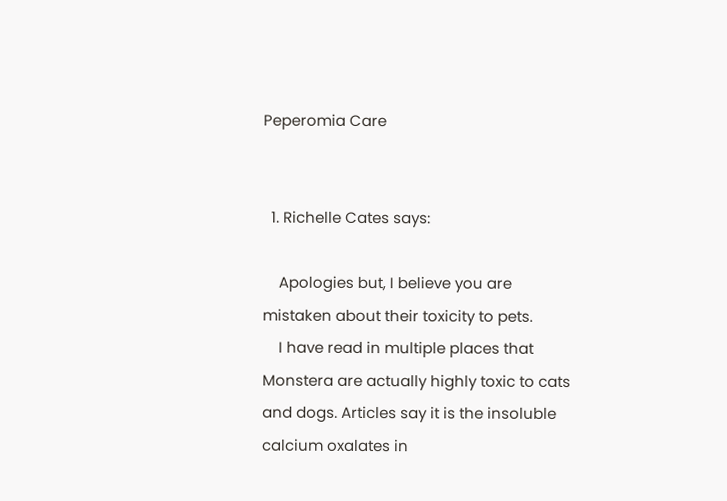Peperomia Care


  1. Richelle Cates says:

    Apologies but, I believe you are mistaken about their toxicity to pets.
    I have read in multiple places that Monstera are actually highly toxic to cats and dogs. Articles say it is the insoluble calcium oxalates in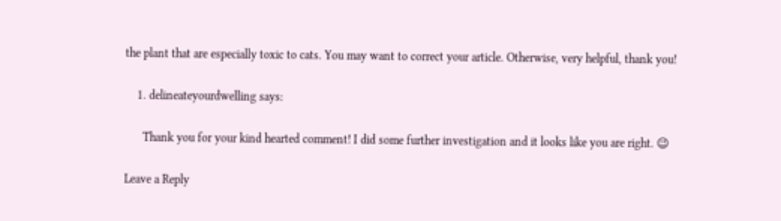the plant that are especially toxic to cats. You may want to correct your article. Otherwise, very helpful, thank you!

    1. delineateyourdwelling says:

      Thank you for your kind hearted comment! I did some further investigation and it looks like you are right. 😉

Leave a Reply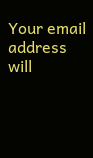Your email address will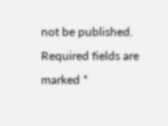not be published. Required fields are marked *